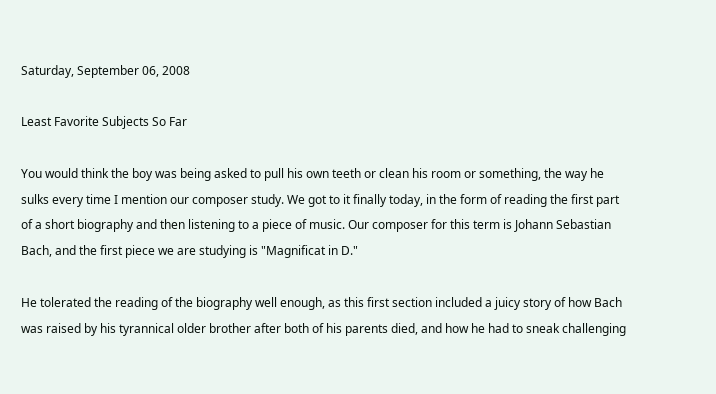Saturday, September 06, 2008

Least Favorite Subjects So Far

You would think the boy was being asked to pull his own teeth or clean his room or something, the way he sulks every time I mention our composer study. We got to it finally today, in the form of reading the first part of a short biography and then listening to a piece of music. Our composer for this term is Johann Sebastian Bach, and the first piece we are studying is "Magnificat in D."

He tolerated the reading of the biography well enough, as this first section included a juicy story of how Bach was raised by his tyrannical older brother after both of his parents died, and how he had to sneak challenging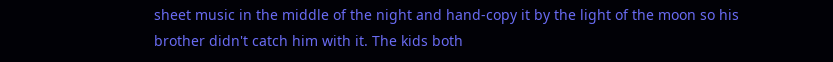sheet music in the middle of the night and hand-copy it by the light of the moon so his brother didn't catch him with it. The kids both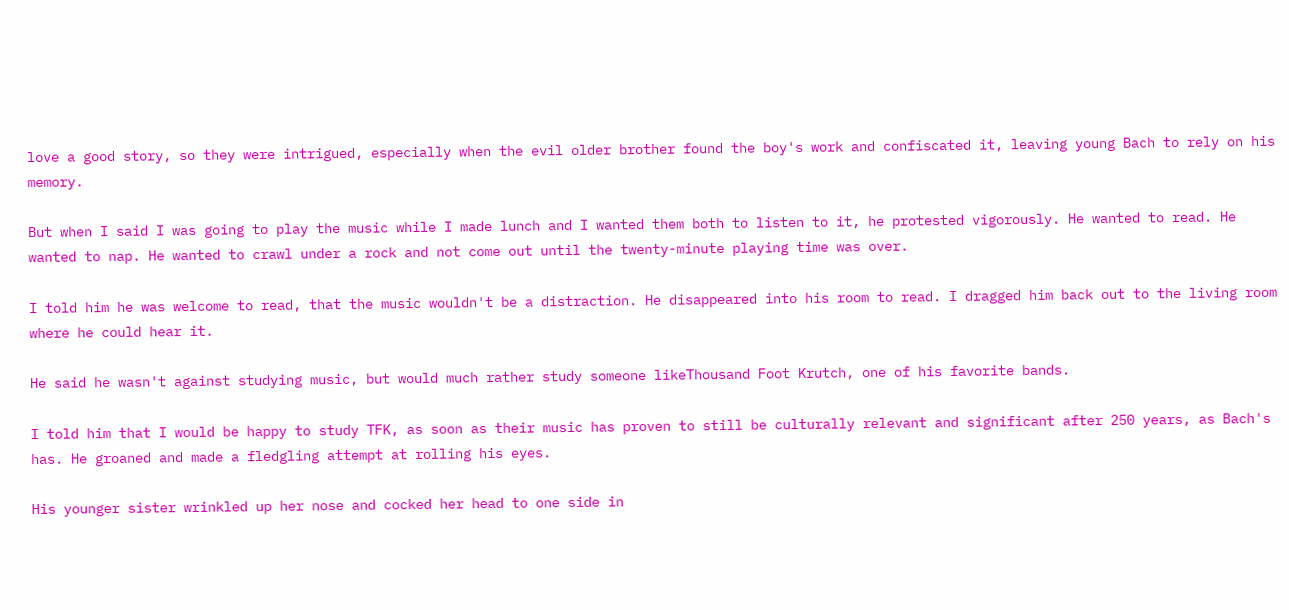love a good story, so they were intrigued, especially when the evil older brother found the boy's work and confiscated it, leaving young Bach to rely on his memory.

But when I said I was going to play the music while I made lunch and I wanted them both to listen to it, he protested vigorously. He wanted to read. He wanted to nap. He wanted to crawl under a rock and not come out until the twenty-minute playing time was over.

I told him he was welcome to read, that the music wouldn't be a distraction. He disappeared into his room to read. I dragged him back out to the living room where he could hear it.

He said he wasn't against studying music, but would much rather study someone likeThousand Foot Krutch, one of his favorite bands.

I told him that I would be happy to study TFK, as soon as their music has proven to still be culturally relevant and significant after 250 years, as Bach's has. He groaned and made a fledgling attempt at rolling his eyes.

His younger sister wrinkled up her nose and cocked her head to one side in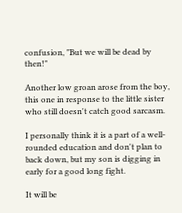confusion, "But we will be dead by then!"

Another low groan arose from the boy, this one in response to the little sister who still doesn't catch good sarcasm.

I personally think it is a part of a well-rounded education and don't plan to back down, but my son is digging in early for a good long fight.

It will be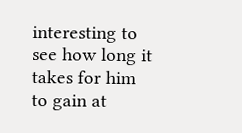interesting to see how long it takes for him to gain at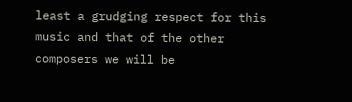least a grudging respect for this music and that of the other composers we will be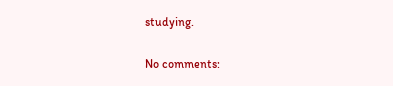studying.

No comments: